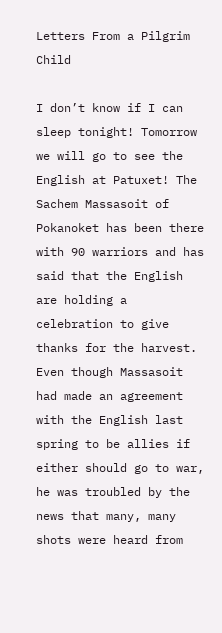Letters From a Pilgrim Child

I don’t know if I can sleep tonight! Tomorrow we will go to see the English at Patuxet! The Sachem Massasoit of Pokanoket has been there with 90 warriors and has said that the English are holding a celebration to give thanks for the harvest.  Even though Massasoit had made an agreement with the English last spring to be allies if either should go to war, he was troubled by the news that many, many shots were heard from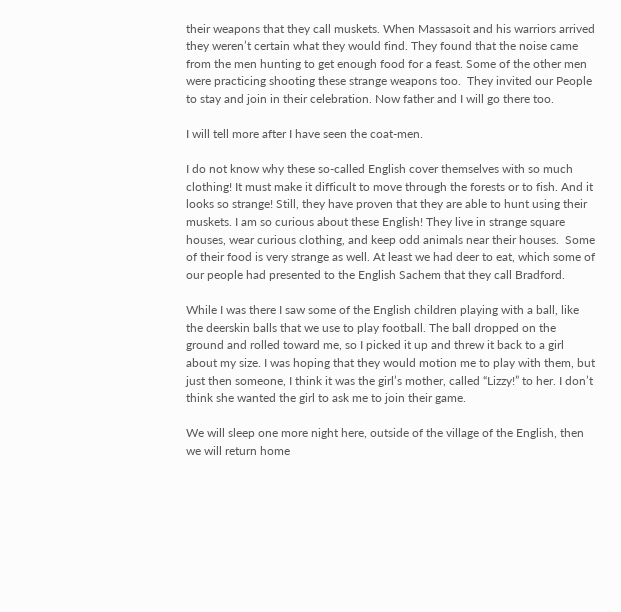their weapons that they call muskets. When Massasoit and his warriors arrived they weren’t certain what they would find. They found that the noise came from the men hunting to get enough food for a feast. Some of the other men were practicing shooting these strange weapons too.  They invited our People to stay and join in their celebration. Now father and I will go there too.

I will tell more after I have seen the coat-men.

I do not know why these so-called English cover themselves with so much clothing! It must make it difficult to move through the forests or to fish. And it looks so strange! Still, they have proven that they are able to hunt using their muskets. I am so curious about these English! They live in strange square houses, wear curious clothing, and keep odd animals near their houses.  Some of their food is very strange as well. At least we had deer to eat, which some of our people had presented to the English Sachem that they call Bradford.

While I was there I saw some of the English children playing with a ball, like the deerskin balls that we use to play football. The ball dropped on the ground and rolled toward me, so I picked it up and threw it back to a girl about my size. I was hoping that they would motion me to play with them, but just then someone, I think it was the girl’s mother, called “Lizzy!” to her. I don’t think she wanted the girl to ask me to join their game.

We will sleep one more night here, outside of the village of the English, then we will return home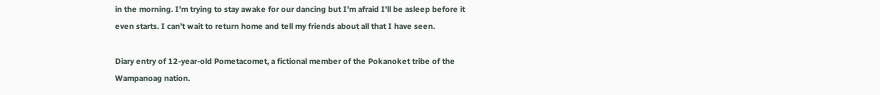in the morning. I’m trying to stay awake for our dancing but I’m afraid I’ll be asleep before it even starts. I can’t wait to return home and tell my friends about all that I have seen.

Diary entry of 12-year-old Pometacomet, a fictional member of the Pokanoket tribe of the Wampanoag nation.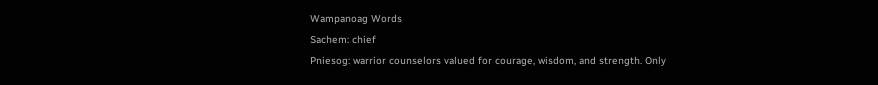Wampanoag Words
Sachem: chief
Pniesog: warrior counselors valued for courage, wisdom, and strength. Only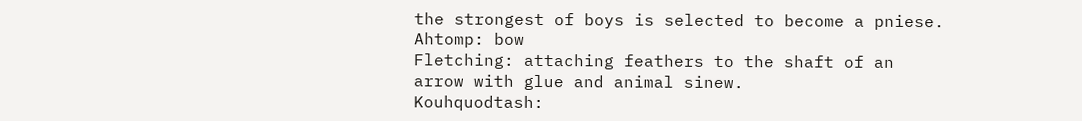the strongest of boys is selected to become a pniese.
Ahtomp: bow
Fletching: attaching feathers to the shaft of an arrow with glue and animal sinew.
Kouhquodtash: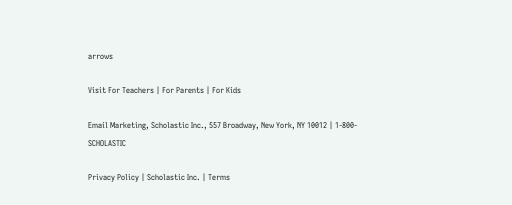arrows

Visit For Teachers | For Parents | For Kids

Email Marketing, Scholastic Inc., 557 Broadway, New York, NY 10012 | 1-800-SCHOLASTIC

Privacy Policy | Scholastic Inc. | Terms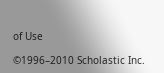of Use

©1996–2010 Scholastic Inc.